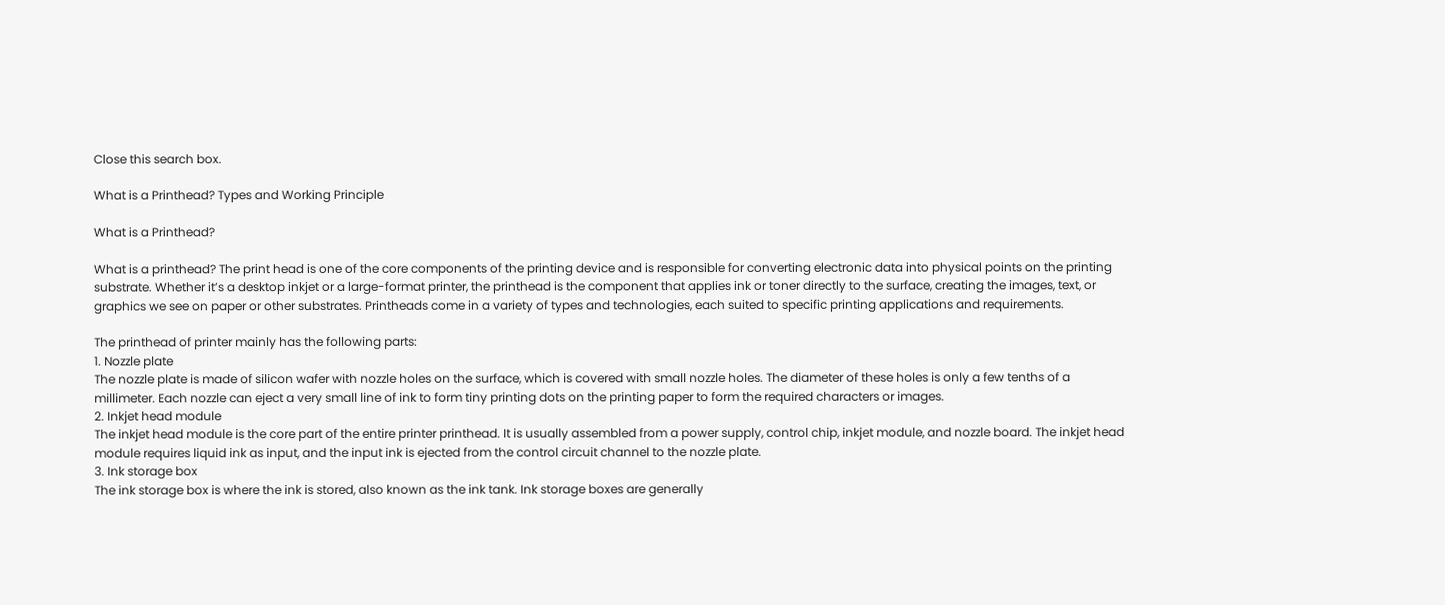Close this search box.

What is a Printhead? Types and Working Principle

What is a Printhead?

What is a printhead? The print head is one of the core components of the printing device and is responsible for converting electronic data into physical points on the printing substrate. Whether it’s a desktop inkjet or a large-format printer, the printhead is the component that applies ink or toner directly to the surface, creating the images, text, or graphics we see on paper or other substrates. Printheads come in a variety of types and technologies, each suited to specific printing applications and requirements.

The printhead of printer mainly has the following parts:
1. Nozzle plate
The nozzle plate is made of silicon wafer with nozzle holes on the surface, which is covered with small nozzle holes. The diameter of these holes is only a few tenths of a millimeter. Each nozzle can eject a very small line of ink to form tiny printing dots on the printing paper to form the required characters or images.
2. Inkjet head module
The inkjet head module is the core part of the entire printer printhead. It is usually assembled from a power supply, control chip, inkjet module, and nozzle board. The inkjet head module requires liquid ink as input, and the input ink is ejected from the control circuit channel to the nozzle plate.
3. Ink storage box
The ink storage box is where the ink is stored, also known as the ink tank. Ink storage boxes are generally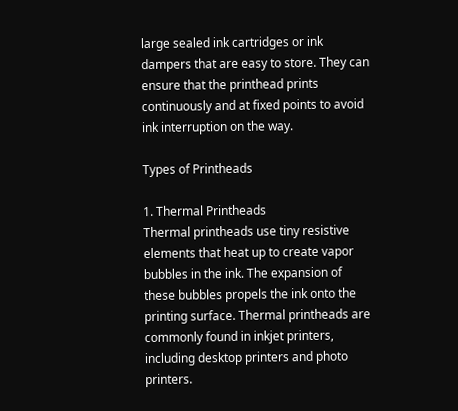large sealed ink cartridges or ink dampers that are easy to store. They can ensure that the printhead prints continuously and at fixed points to avoid ink interruption on the way.

Types of Printheads

1. Thermal Printheads
Thermal printheads use tiny resistive elements that heat up to create vapor bubbles in the ink. The expansion of these bubbles propels the ink onto the printing surface. Thermal printheads are commonly found in inkjet printers, including desktop printers and photo printers.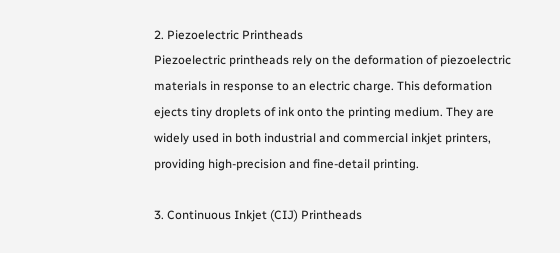2. Piezoelectric Printheads
Piezoelectric printheads rely on the deformation of piezoelectric materials in response to an electric charge. This deformation ejects tiny droplets of ink onto the printing medium. They are widely used in both industrial and commercial inkjet printers, providing high-precision and fine-detail printing.

3. Continuous Inkjet (CIJ) Printheads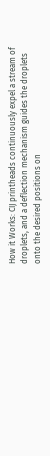How it Works: CIJ printheads continuously expel a stream of droplets, and a deflection mechanism guides the droplets onto the desired positions on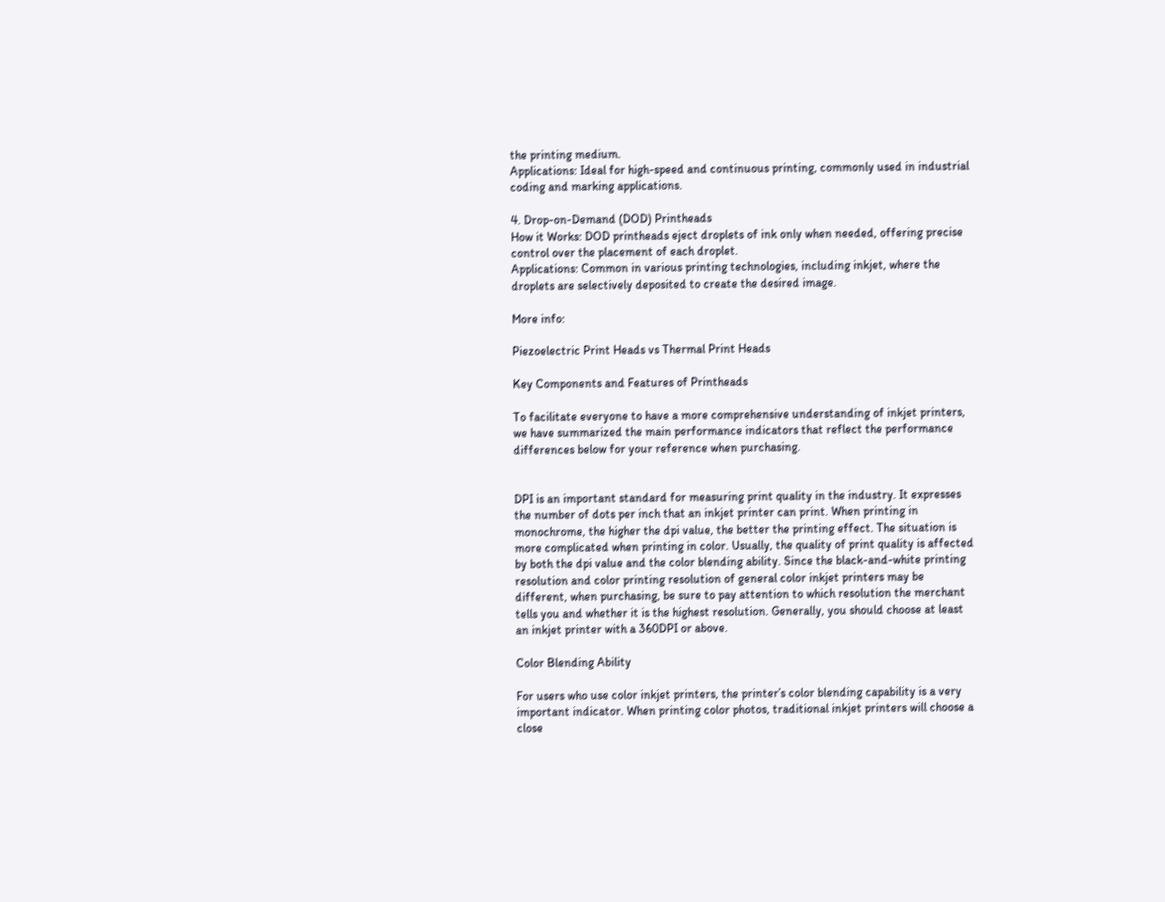the printing medium.
Applications: Ideal for high-speed and continuous printing, commonly used in industrial coding and marking applications.

4. Drop-on-Demand (DOD) Printheads
How it Works: DOD printheads eject droplets of ink only when needed, offering precise control over the placement of each droplet.
Applications: Common in various printing technologies, including inkjet, where the droplets are selectively deposited to create the desired image.

More info:

Piezoelectric Print Heads vs Thermal Print Heads

Key Components and Features of Printheads

To facilitate everyone to have a more comprehensive understanding of inkjet printers, we have summarized the main performance indicators that reflect the performance differences below for your reference when purchasing.


DPI is an important standard for measuring print quality in the industry. It expresses the number of dots per inch that an inkjet printer can print. When printing in monochrome, the higher the dpi value, the better the printing effect. The situation is more complicated when printing in color. Usually, the quality of print quality is affected by both the dpi value and the color blending ability. Since the black-and-white printing resolution and color printing resolution of general color inkjet printers may be different, when purchasing, be sure to pay attention to which resolution the merchant tells you and whether it is the highest resolution. Generally, you should choose at least an inkjet printer with a 360DPI or above.

Color Blending Ability

For users who use color inkjet printers, the printer’s color blending capability is a very important indicator. When printing color photos, traditional inkjet printers will choose a close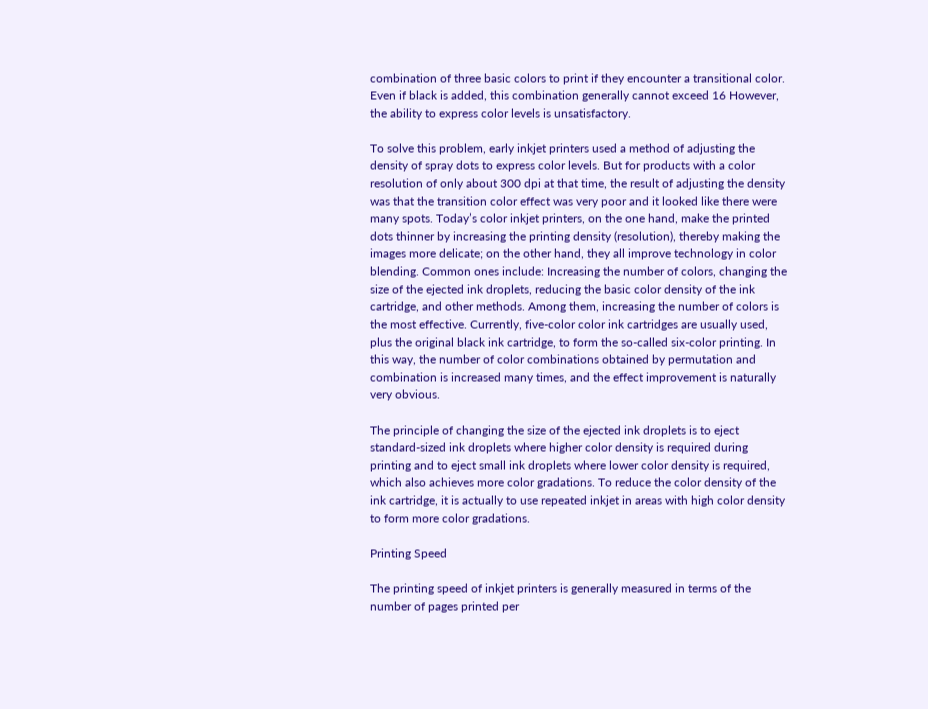combination of three basic colors to print if they encounter a transitional color. Even if black is added, this combination generally cannot exceed 16 However, the ability to express color levels is unsatisfactory.

To solve this problem, early inkjet printers used a method of adjusting the density of spray dots to express color levels. But for products with a color resolution of only about 300 dpi at that time, the result of adjusting the density was that the transition color effect was very poor and it looked like there were many spots. Today’s color inkjet printers, on the one hand, make the printed dots thinner by increasing the printing density (resolution), thereby making the images more delicate; on the other hand, they all improve technology in color blending. Common ones include: Increasing the number of colors, changing the size of the ejected ink droplets, reducing the basic color density of the ink cartridge, and other methods. Among them, increasing the number of colors is the most effective. Currently, five-color color ink cartridges are usually used, plus the original black ink cartridge, to form the so-called six-color printing. In this way, the number of color combinations obtained by permutation and combination is increased many times, and the effect improvement is naturally very obvious.

The principle of changing the size of the ejected ink droplets is to eject standard-sized ink droplets where higher color density is required during printing and to eject small ink droplets where lower color density is required, which also achieves more color gradations. To reduce the color density of the ink cartridge, it is actually to use repeated inkjet in areas with high color density to form more color gradations.

Printing Speed

The printing speed of inkjet printers is generally measured in terms of the number of pages printed per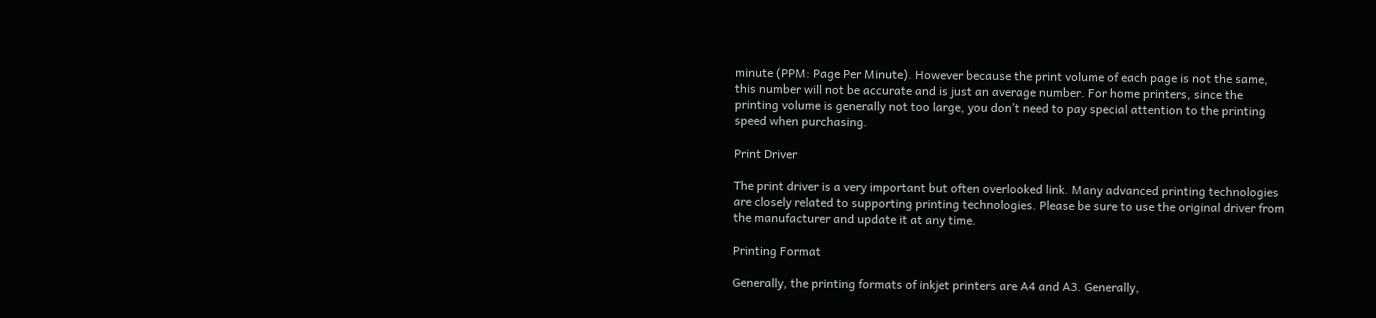minute (PPM: Page Per Minute). However because the print volume of each page is not the same, this number will not be accurate and is just an average number. For home printers, since the printing volume is generally not too large, you don’t need to pay special attention to the printing speed when purchasing.

Print Driver

The print driver is a very important but often overlooked link. Many advanced printing technologies are closely related to supporting printing technologies. Please be sure to use the original driver from the manufacturer and update it at any time.

Printing Format

Generally, the printing formats of inkjet printers are A4 and A3. Generally,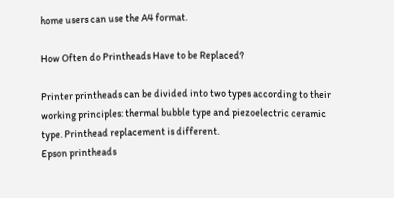home users can use the A4 format.

How Often do Printheads Have to be Replaced?

Printer printheads can be divided into two types according to their working principles: thermal bubble type and piezoelectric ceramic type. Printhead replacement is different.
Epson printheads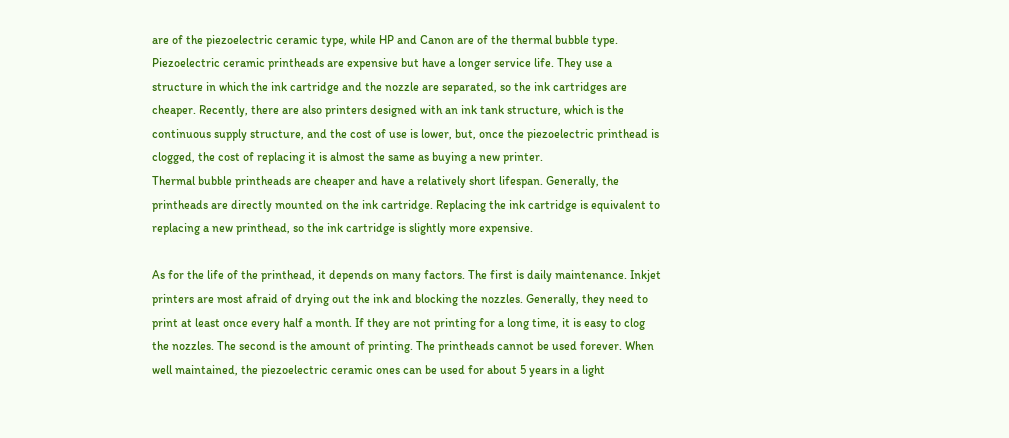are of the piezoelectric ceramic type, while HP and Canon are of the thermal bubble type.
Piezoelectric ceramic printheads are expensive but have a longer service life. They use a structure in which the ink cartridge and the nozzle are separated, so the ink cartridges are cheaper. Recently, there are also printers designed with an ink tank structure, which is the continuous supply structure, and the cost of use is lower, but, once the piezoelectric printhead is clogged, the cost of replacing it is almost the same as buying a new printer.
Thermal bubble printheads are cheaper and have a relatively short lifespan. Generally, the printheads are directly mounted on the ink cartridge. Replacing the ink cartridge is equivalent to replacing a new printhead, so the ink cartridge is slightly more expensive.

As for the life of the printhead, it depends on many factors. The first is daily maintenance. Inkjet printers are most afraid of drying out the ink and blocking the nozzles. Generally, they need to print at least once every half a month. If they are not printing for a long time, it is easy to clog the nozzles. The second is the amount of printing. The printheads cannot be used forever. When well maintained, the piezoelectric ceramic ones can be used for about 5 years in a light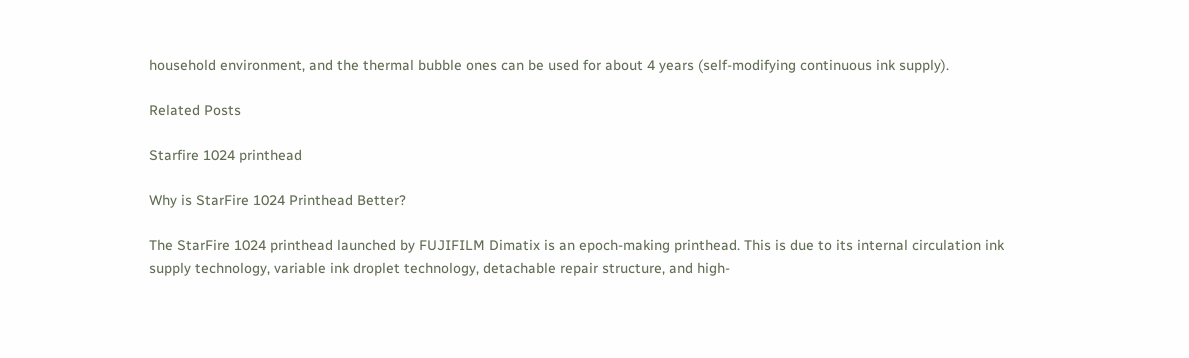household environment, and the thermal bubble ones can be used for about 4 years (self-modifying continuous ink supply).

Related Posts

Starfire 1024 printhead

Why is StarFire 1024 Printhead Better?

The StarFire 1024 printhead launched by FUJIFILM Dimatix is an epoch-making printhead. This is due to its internal circulation ink supply technology, variable ink droplet technology, detachable repair structure, and high-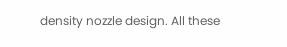density nozzle design. All these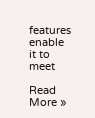features enable it to meet

Read More »